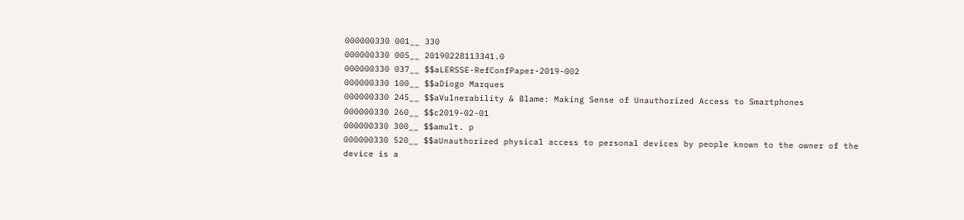000000330 001__ 330
000000330 005__ 20190228113341.0
000000330 037__ $$aLERSSE-RefConfPaper-2019-002
000000330 100__ $$aDiogo Marques
000000330 245__ $$aVulnerability & Blame: Making Sense of Unauthorized Access to Smartphones
000000330 260__ $$c2019-02-01
000000330 300__ $$amult. p
000000330 520__ $$aUnauthorized physical access to personal devices by people known to the owner of the device is a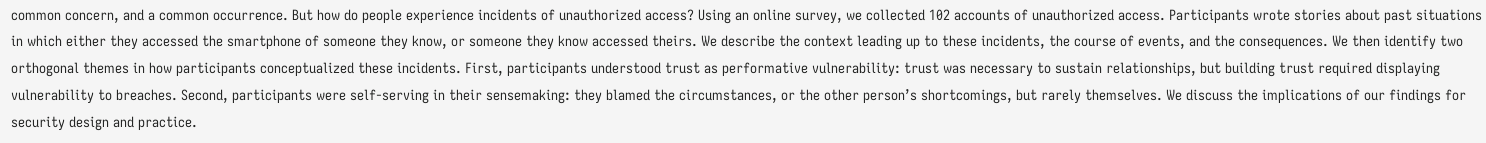common concern, and a common occurrence. But how do people experience incidents of unauthorized access? Using an online survey, we collected 102 accounts of unauthorized access. Participants wrote stories about past situations in which either they accessed the smartphone of someone they know, or someone they know accessed theirs. We describe the context leading up to these incidents, the course of events, and the consequences. We then identify two orthogonal themes in how participants conceptualized these incidents. First, participants understood trust as performative vulnerability: trust was necessary to sustain relationships, but building trust required displaying vulnerability to breaches. Second, participants were self-serving in their sensemaking: they blamed the circumstances, or the other person’s shortcomings, but rarely themselves. We discuss the implications of our findings for security design and practice.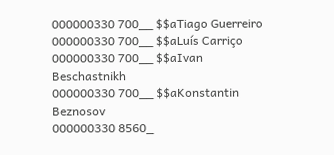000000330 700__ $$aTiago Guerreiro
000000330 700__ $$aLuís Carriço
000000330 700__ $$aIvan Beschastnikh
000000330 700__ $$aKonstantin Beznosov
000000330 8560_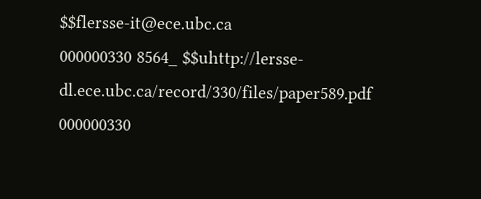$$flersse-it@ece.ubc.ca
000000330 8564_ $$uhttp://lersse-dl.ece.ubc.ca/record/330/files/paper589.pdf
000000330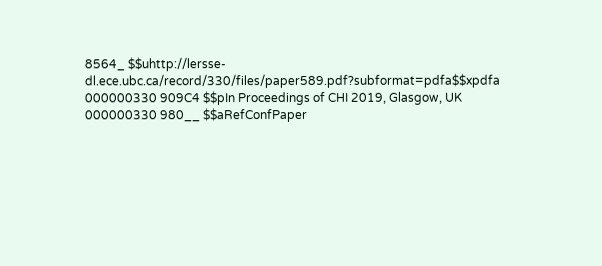8564_ $$uhttp://lersse-dl.ece.ubc.ca/record/330/files/paper589.pdf?subformat=pdfa$$xpdfa
000000330 909C4 $$pIn Proceedings of CHI 2019, Glasgow, UK
000000330 980__ $$aRefConfPaper